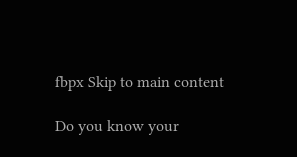fbpx Skip to main content

Do you know your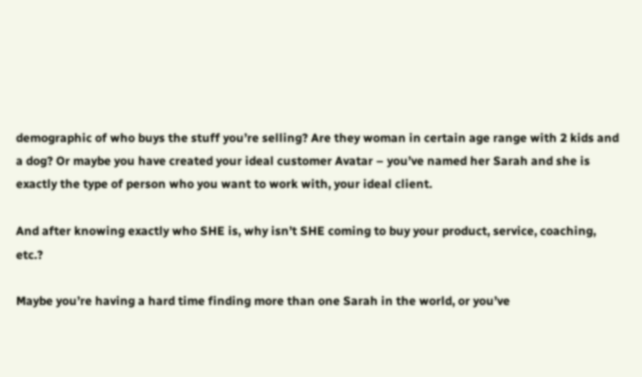demographic of who buys the stuff you’re selling? Are they woman in certain age range with 2 kids and a dog? Or maybe you have created your ideal customer Avatar – you’ve named her Sarah and she is exactly the type of person who you want to work with, your ideal client.

And after knowing exactly who SHE is, why isn’t SHE coming to buy your product, service, coaching, etc.?

Maybe you’re having a hard time finding more than one Sarah in the world, or you’ve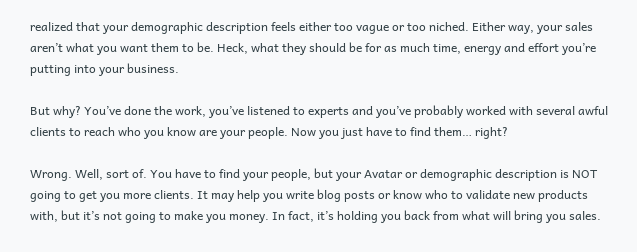realized that your demographic description feels either too vague or too niched. Either way, your sales aren’t what you want them to be. Heck, what they should be for as much time, energy and effort you’re putting into your business.

But why? You’ve done the work, you’ve listened to experts and you’ve probably worked with several awful clients to reach who you know are your people. Now you just have to find them… right?

Wrong. Well, sort of. You have to find your people, but your Avatar or demographic description is NOT going to get you more clients. It may help you write blog posts or know who to validate new products with, but it’s not going to make you money. In fact, it’s holding you back from what will bring you sales.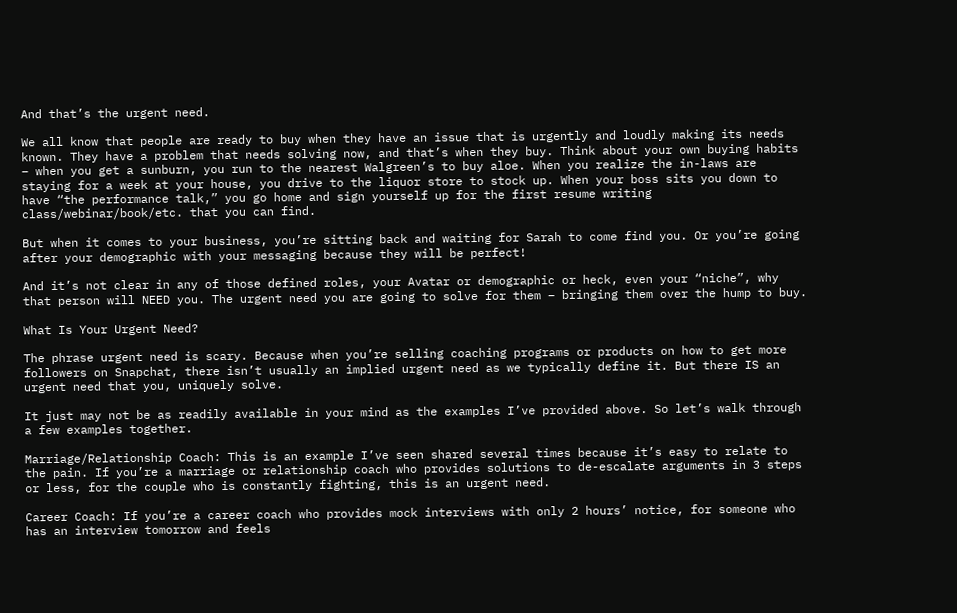And that’s the urgent need.

We all know that people are ready to buy when they have an issue that is urgently and loudly making its needs known. They have a problem that needs solving now, and that’s when they buy. Think about your own buying habits – when you get a sunburn, you run to the nearest Walgreen’s to buy aloe. When you realize the in-laws are staying for a week at your house, you drive to the liquor store to stock up. When your boss sits you down to have “the performance talk,” you go home and sign yourself up for the first resume writing class/webinar/book/etc. that you can find.

But when it comes to your business, you’re sitting back and waiting for Sarah to come find you. Or you’re going after your demographic with your messaging because they will be perfect!

And it’s not clear in any of those defined roles, your Avatar or demographic or heck, even your “niche”, why that person will NEED you. The urgent need you are going to solve for them – bringing them over the hump to buy.

What Is Your Urgent Need?

The phrase urgent need is scary. Because when you’re selling coaching programs or products on how to get more followers on Snapchat, there isn’t usually an implied urgent need as we typically define it. But there IS an urgent need that you, uniquely solve.

It just may not be as readily available in your mind as the examples I’ve provided above. So let’s walk through a few examples together.

Marriage/Relationship Coach: This is an example I’ve seen shared several times because it’s easy to relate to the pain. If you’re a marriage or relationship coach who provides solutions to de-escalate arguments in 3 steps or less, for the couple who is constantly fighting, this is an urgent need.

Career Coach: If you’re a career coach who provides mock interviews with only 2 hours’ notice, for someone who has an interview tomorrow and feels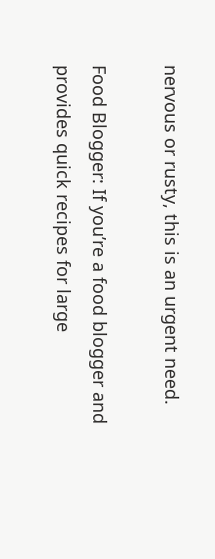nervous or rusty, this is an urgent need.

Food Blogger: If you’re a food blogger and provides quick recipes for large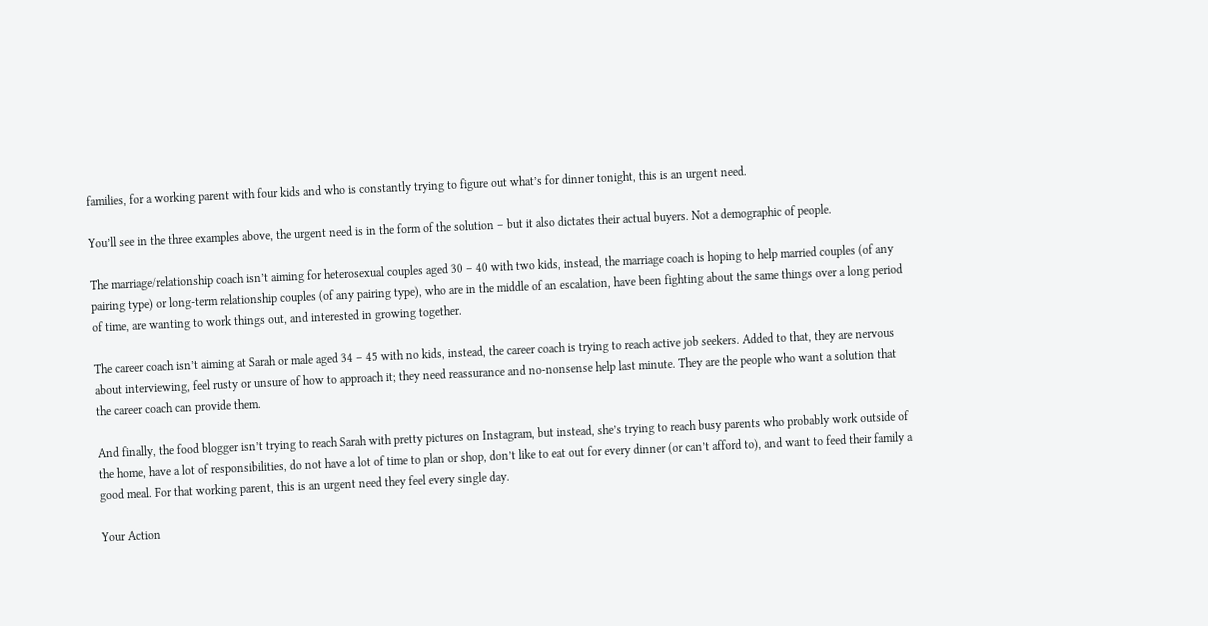families, for a working parent with four kids and who is constantly trying to figure out what’s for dinner tonight, this is an urgent need.

You’ll see in the three examples above, the urgent need is in the form of the solution – but it also dictates their actual buyers. Not a demographic of people.

The marriage/relationship coach isn’t aiming for heterosexual couples aged 30 – 40 with two kids, instead, the marriage coach is hoping to help married couples (of any pairing type) or long-term relationship couples (of any pairing type), who are in the middle of an escalation, have been fighting about the same things over a long period of time, are wanting to work things out, and interested in growing together.

The career coach isn’t aiming at Sarah or male aged 34 – 45 with no kids, instead, the career coach is trying to reach active job seekers. Added to that, they are nervous about interviewing, feel rusty or unsure of how to approach it; they need reassurance and no-nonsense help last minute. They are the people who want a solution that the career coach can provide them.

And finally, the food blogger isn’t trying to reach Sarah with pretty pictures on Instagram, but instead, she’s trying to reach busy parents who probably work outside of the home, have a lot of responsibilities, do not have a lot of time to plan or shop, don’t like to eat out for every dinner (or can’t afford to), and want to feed their family a good meal. For that working parent, this is an urgent need they feel every single day.

Your Action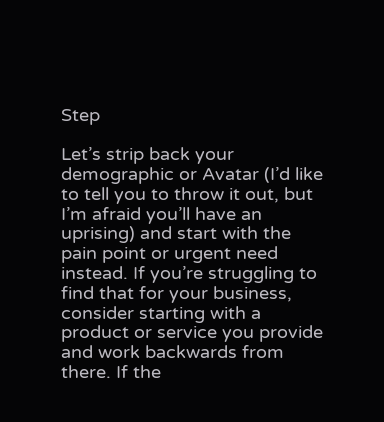Step

Let’s strip back your demographic or Avatar (I’d like to tell you to throw it out, but I’m afraid you’ll have an uprising) and start with the pain point or urgent need instead. If you’re struggling to find that for your business, consider starting with a product or service you provide and work backwards from there. If the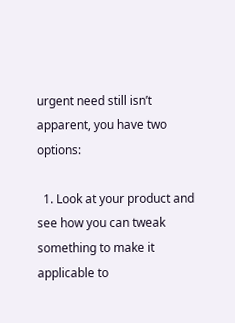urgent need still isn’t apparent, you have two options:

  1. Look at your product and see how you can tweak something to make it applicable to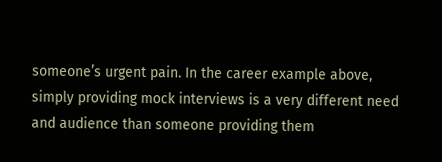someone’s urgent pain. In the career example above, simply providing mock interviews is a very different need and audience than someone providing them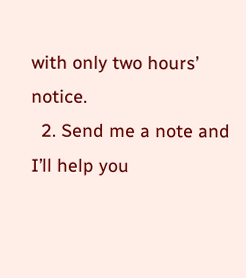with only two hours’ notice.
  2. Send me a note and I’ll help you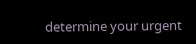determine your urgent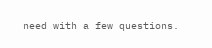need with a few questions.